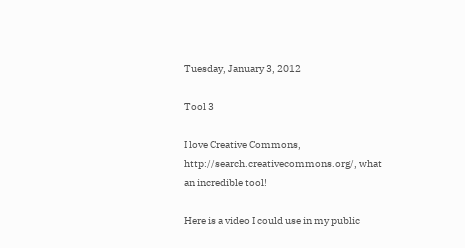Tuesday, January 3, 2012

Tool 3

I love Creative Commons, http://search.creativecommons.org/, what an incredible tool!

Here is a video I could use in my public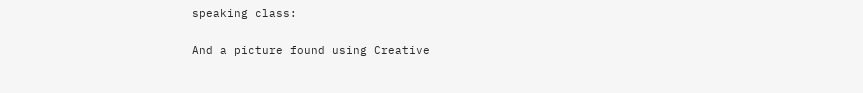speaking class:

And a picture found using Creative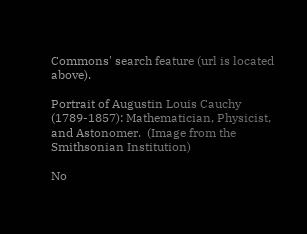Commons' search feature (url is located above).

Portrait of Augustin Louis Cauchy (1789-1857): Mathematician, Physicist, and Astonomer.  (Image from the Smithsonian Institution)

No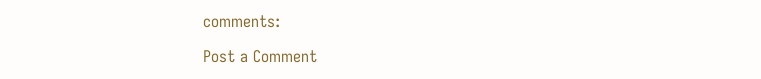comments:

Post a Comment